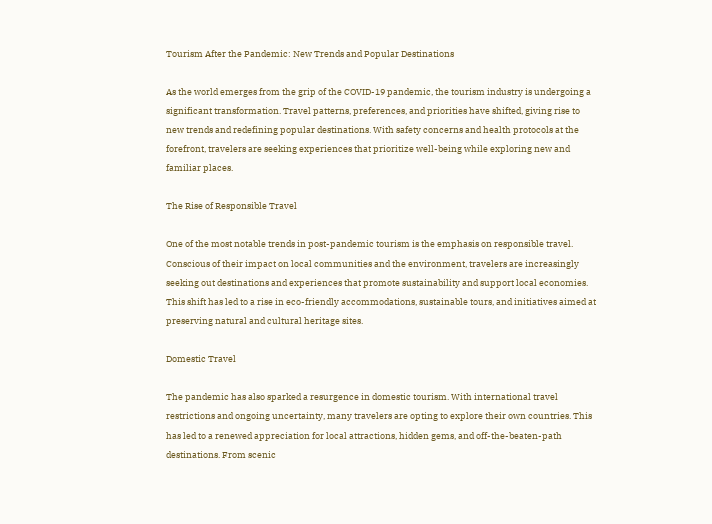Tourism After the Pandemic: New Trends and Popular Destinations

As the world emerges from the grip of the COVID-19 pandemic, the tourism industry is undergoing a significant transformation. Travel patterns, preferences, and priorities have shifted, giving rise to new trends and redefining popular destinations. With safety concerns and health protocols at the forefront, travelers are seeking experiences that prioritize well-being while exploring new and familiar places.

The Rise of Responsible Travel

One of the most notable trends in post-pandemic tourism is the emphasis on responsible travel. Conscious of their impact on local communities and the environment, travelers are increasingly seeking out destinations and experiences that promote sustainability and support local economies. This shift has led to a rise in eco-friendly accommodations, sustainable tours, and initiatives aimed at preserving natural and cultural heritage sites.

Domestic Travel

The pandemic has also sparked a resurgence in domestic tourism. With international travel restrictions and ongoing uncertainty, many travelers are opting to explore their own countries. This has led to a renewed appreciation for local attractions, hidden gems, and off-the-beaten-path destinations. From scenic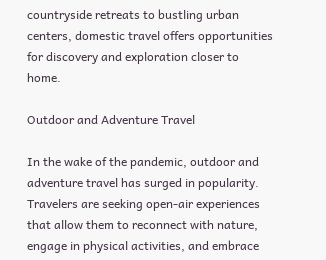countryside retreats to bustling urban centers, domestic travel offers opportunities for discovery and exploration closer to home.

Outdoor and Adventure Travel

In the wake of the pandemic, outdoor and adventure travel has surged in popularity. Travelers are seeking open-air experiences that allow them to reconnect with nature, engage in physical activities, and embrace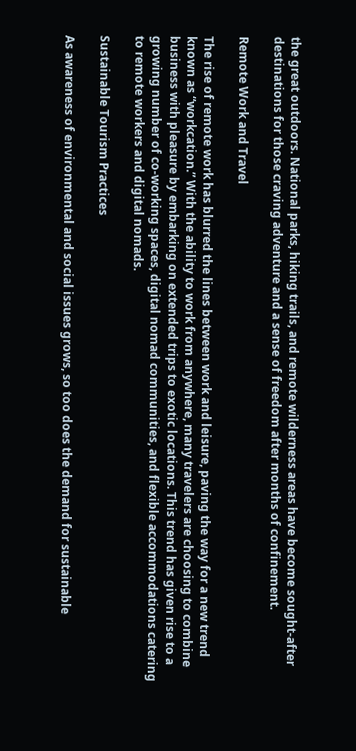the great outdoors. National parks, hiking trails, and remote wilderness areas have become sought-after destinations for those craving adventure and a sense of freedom after months of confinement.

Remote Work and Travel

The rise of remote work has blurred the lines between work and leisure, paving the way for a new trend known as “workcation.” With the ability to work from anywhere, many travelers are choosing to combine business with pleasure by embarking on extended trips to exotic locations. This trend has given rise to a growing number of co-working spaces, digital nomad communities, and flexible accommodations catering to remote workers and digital nomads.

Sustainable Tourism Practices

As awareness of environmental and social issues grows, so too does the demand for sustainable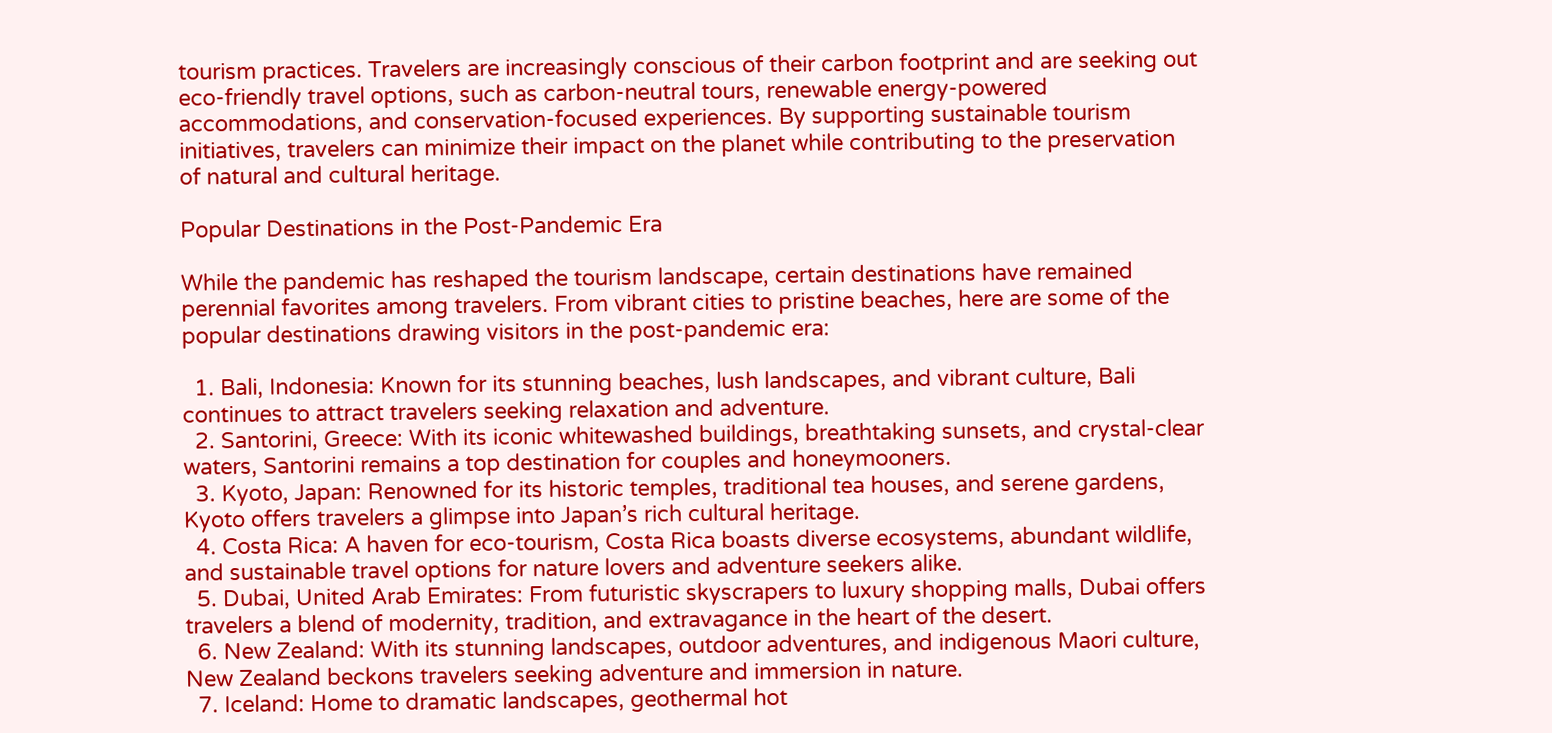tourism practices. Travelers are increasingly conscious of their carbon footprint and are seeking out eco-friendly travel options, such as carbon-neutral tours, renewable energy-powered accommodations, and conservation-focused experiences. By supporting sustainable tourism initiatives, travelers can minimize their impact on the planet while contributing to the preservation of natural and cultural heritage.

Popular Destinations in the Post-Pandemic Era

While the pandemic has reshaped the tourism landscape, certain destinations have remained perennial favorites among travelers. From vibrant cities to pristine beaches, here are some of the popular destinations drawing visitors in the post-pandemic era:

  1. Bali, Indonesia: Known for its stunning beaches, lush landscapes, and vibrant culture, Bali continues to attract travelers seeking relaxation and adventure.
  2. Santorini, Greece: With its iconic whitewashed buildings, breathtaking sunsets, and crystal-clear waters, Santorini remains a top destination for couples and honeymooners.
  3. Kyoto, Japan: Renowned for its historic temples, traditional tea houses, and serene gardens, Kyoto offers travelers a glimpse into Japan’s rich cultural heritage.
  4. Costa Rica: A haven for eco-tourism, Costa Rica boasts diverse ecosystems, abundant wildlife, and sustainable travel options for nature lovers and adventure seekers alike.
  5. Dubai, United Arab Emirates: From futuristic skyscrapers to luxury shopping malls, Dubai offers travelers a blend of modernity, tradition, and extravagance in the heart of the desert.
  6. New Zealand: With its stunning landscapes, outdoor adventures, and indigenous Maori culture, New Zealand beckons travelers seeking adventure and immersion in nature.
  7. Iceland: Home to dramatic landscapes, geothermal hot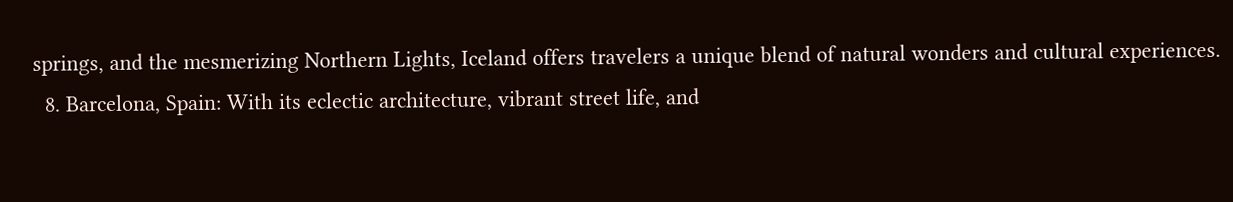springs, and the mesmerizing Northern Lights, Iceland offers travelers a unique blend of natural wonders and cultural experiences.
  8. Barcelona, Spain: With its eclectic architecture, vibrant street life, and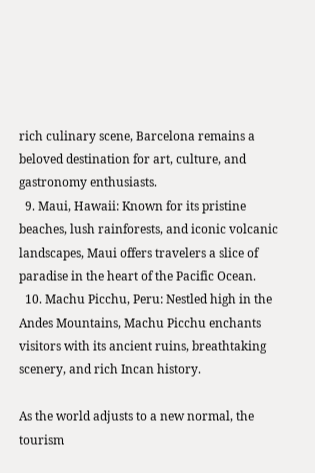rich culinary scene, Barcelona remains a beloved destination for art, culture, and gastronomy enthusiasts.
  9. Maui, Hawaii: Known for its pristine beaches, lush rainforests, and iconic volcanic landscapes, Maui offers travelers a slice of paradise in the heart of the Pacific Ocean.
  10. Machu Picchu, Peru: Nestled high in the Andes Mountains, Machu Picchu enchants visitors with its ancient ruins, breathtaking scenery, and rich Incan history.

As the world adjusts to a new normal, the tourism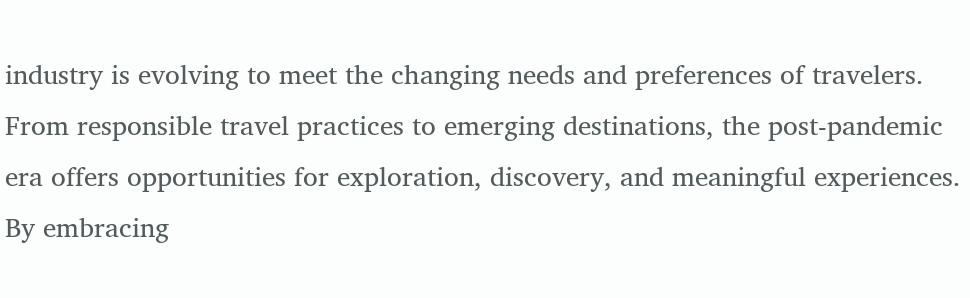industry is evolving to meet the changing needs and preferences of travelers. From responsible travel practices to emerging destinations, the post-pandemic era offers opportunities for exploration, discovery, and meaningful experiences. By embracing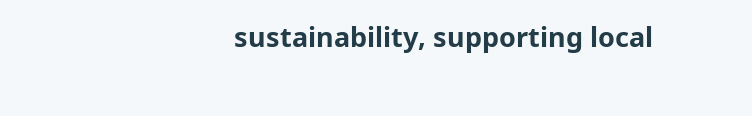sustainability, supporting local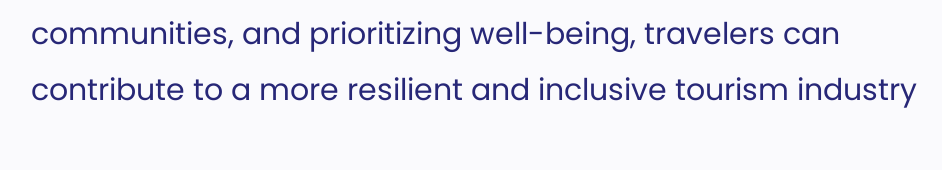communities, and prioritizing well-being, travelers can contribute to a more resilient and inclusive tourism industry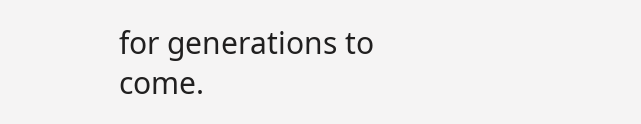for generations to come.